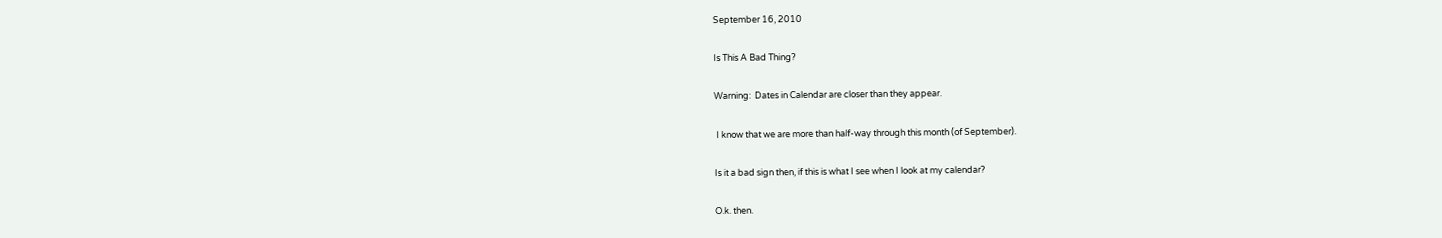September 16, 2010

Is This A Bad Thing?

Warning:  Dates in Calendar are closer than they appear.

 I know that we are more than half-way through this month (of September).

Is it a bad sign then, if this is what I see when I look at my calendar?

O.k. then.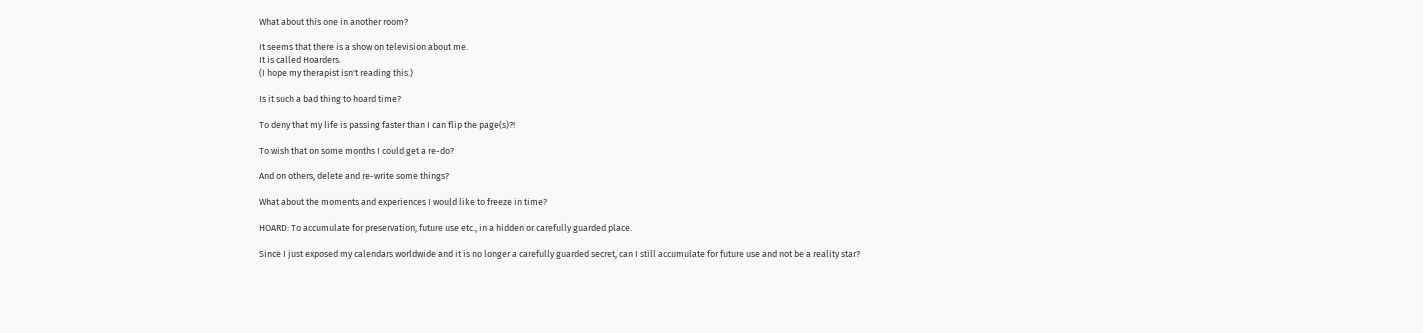What about this one in another room?

It seems that there is a show on television about me.
It is called Hoarders.
(I hope my therapist isn't reading this.)

Is it such a bad thing to hoard time?

To deny that my life is passing faster than I can flip the page(s)?!

To wish that on some months I could get a re-do?

And on others, delete and re-write some things?

What about the moments and experiences I would like to freeze in time?

HOARD: To accumulate for preservation, future use etc., in a hidden or carefully guarded place.

Since I just exposed my calendars worldwide and it is no longer a carefully guarded secret, can I still accumulate for future use and not be a reality star?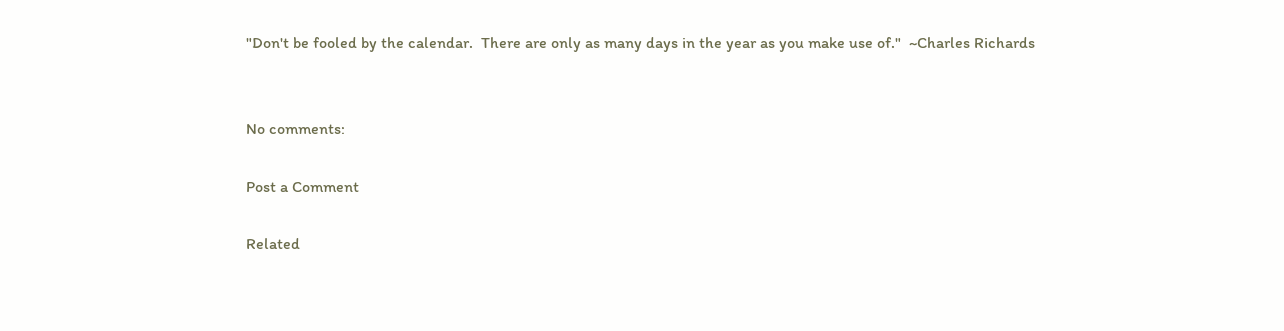"Don't be fooled by the calendar.  There are only as many days in the year as you make use of."  ~Charles Richards


No comments:

Post a Comment

Related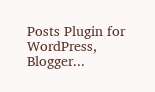Posts Plugin for WordPress, Blogger...